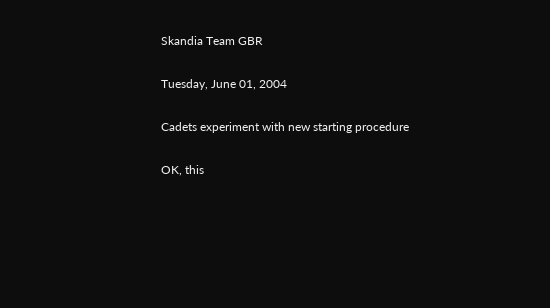Skandia Team GBR

Tuesday, June 01, 2004

Cadets experiment with new starting procedure

OK, this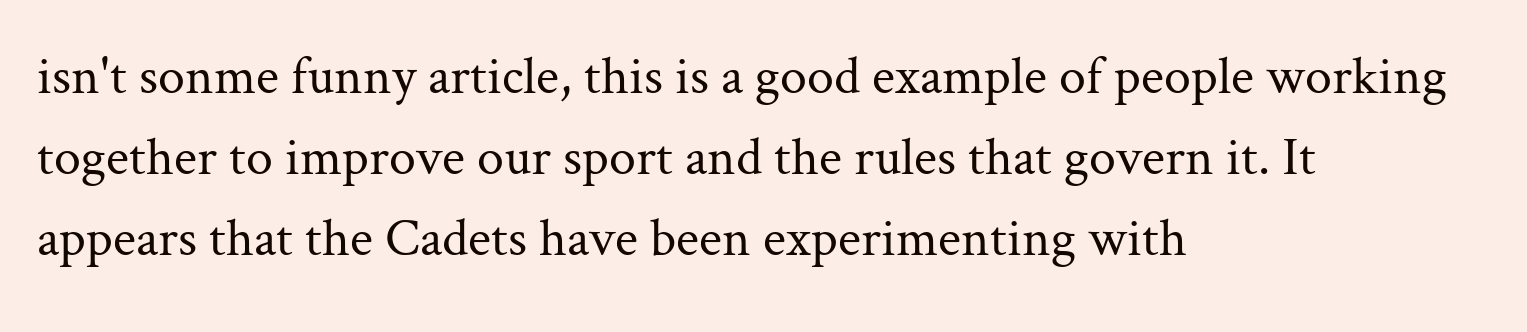isn't sonme funny article, this is a good example of people working together to improve our sport and the rules that govern it. It appears that the Cadets have been experimenting with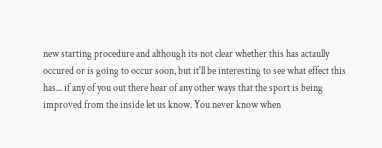new starting procedure and although its not clear whether this has actaully occured or is going to occur soon, but it'll be interesting to see what effect this has... if any of you out there hear of any other ways that the sport is being improved from the inside let us know. You never know when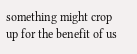something might crop up for the benefit of us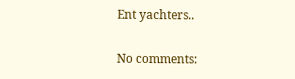Ent yachters..

No comments: